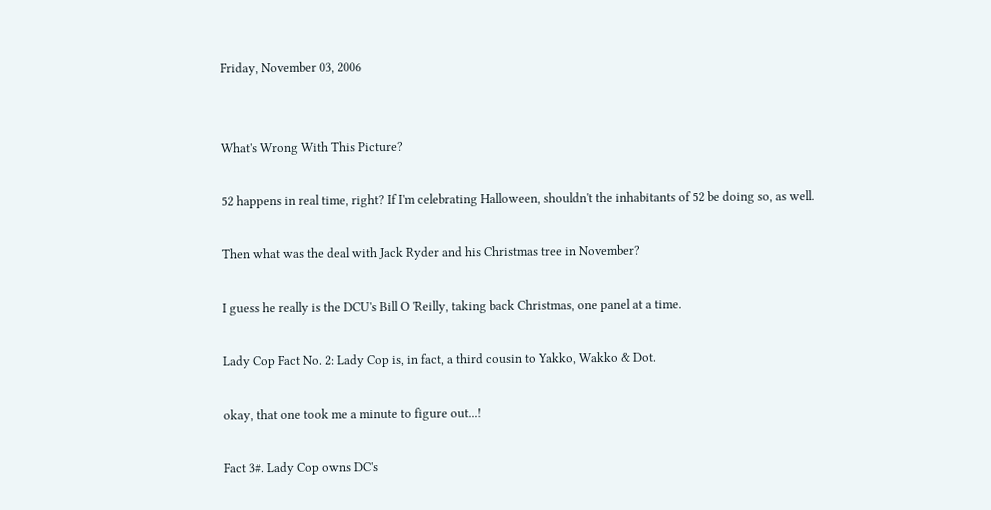Friday, November 03, 2006


What's Wrong With This Picture?

52 happens in real time, right? If I'm celebrating Halloween, shouldn't the inhabitants of 52 be doing so, as well.

Then what was the deal with Jack Ryder and his Christmas tree in November?

I guess he really is the DCU's Bill O 'Reilly, taking back Christmas, one panel at a time.

Lady Cop Fact No. 2: Lady Cop is, in fact, a third cousin to Yakko, Wakko & Dot.

okay, that one took me a minute to figure out...!

Fact 3#. Lady Cop owns DC's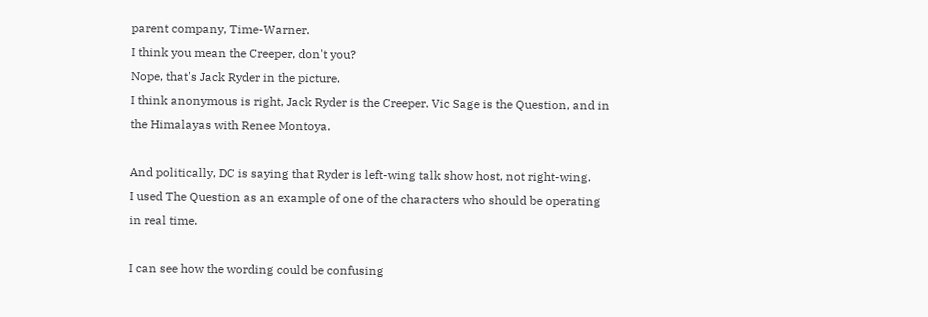parent company, Time-Warner.
I think you mean the Creeper, don't you?
Nope, that's Jack Ryder in the picture.
I think anonymous is right, Jack Ryder is the Creeper. Vic Sage is the Question, and in the Himalayas with Renee Montoya.

And politically, DC is saying that Ryder is left-wing talk show host, not right-wing.
I used The Question as an example of one of the characters who should be operating in real time.

I can see how the wording could be confusing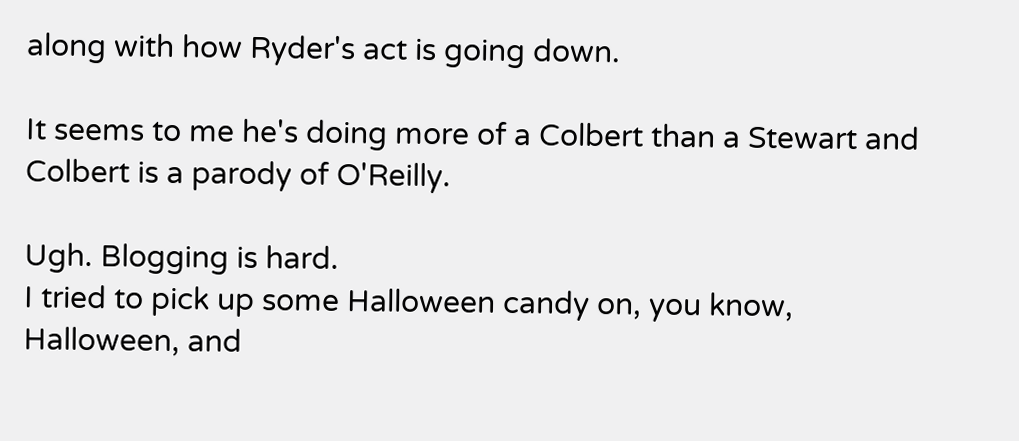along with how Ryder's act is going down.

It seems to me he's doing more of a Colbert than a Stewart and Colbert is a parody of O'Reilly.

Ugh. Blogging is hard.
I tried to pick up some Halloween candy on, you know, Halloween, and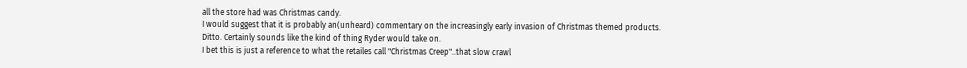all the store had was Christmas candy.
I would suggest that it is probably an(unheard) commentary on the increasingly early invasion of Christmas themed products.
Ditto. Certainly sounds like the kind of thing Ryder would take on.
I bet this is just a reference to what the retailes call "Christmas Creep"..that slow crawl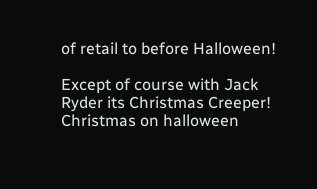of retail to before Halloween!

Except of course with Jack Ryder its Christmas Creeper!
Christmas on halloween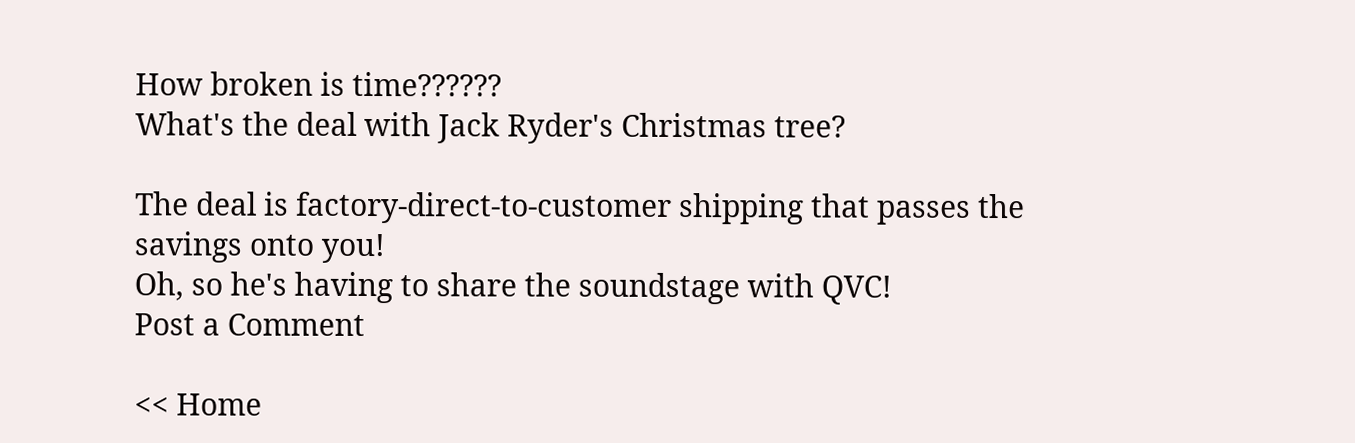How broken is time??????
What's the deal with Jack Ryder's Christmas tree?

The deal is factory-direct-to-customer shipping that passes the savings onto you!
Oh, so he's having to share the soundstage with QVC!
Post a Comment

<< Home